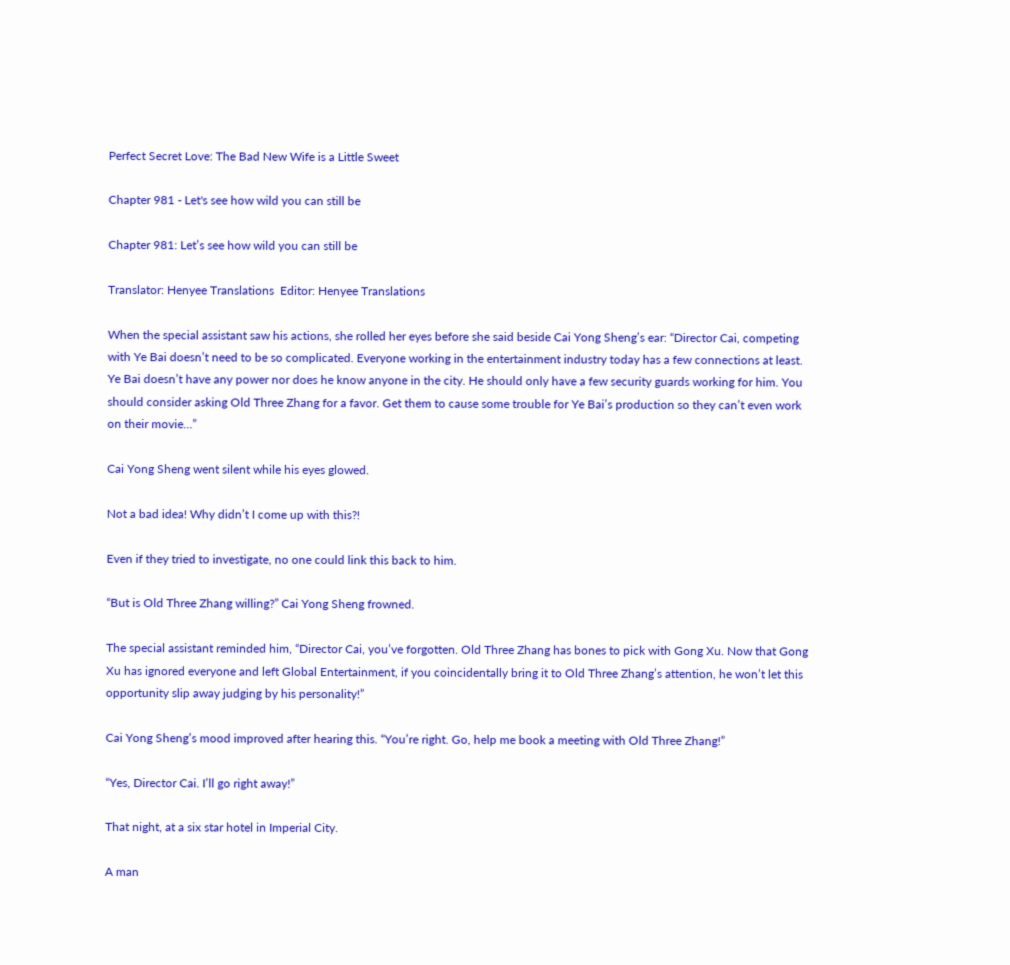Perfect Secret Love: The Bad New Wife is a Little Sweet

Chapter 981 - Let's see how wild you can still be

Chapter 981: Let’s see how wild you can still be

Translator: Henyee Translations  Editor: Henyee Translations

When the special assistant saw his actions, she rolled her eyes before she said beside Cai Yong Sheng’s ear: “Director Cai, competing with Ye Bai doesn’t need to be so complicated. Everyone working in the entertainment industry today has a few connections at least. Ye Bai doesn’t have any power nor does he know anyone in the city. He should only have a few security guards working for him. You should consider asking Old Three Zhang for a favor. Get them to cause some trouble for Ye Bai’s production so they can’t even work on their movie…”

Cai Yong Sheng went silent while his eyes glowed.

Not a bad idea! Why didn’t I come up with this?!

Even if they tried to investigate, no one could link this back to him.

“But is Old Three Zhang willing?” Cai Yong Sheng frowned.

The special assistant reminded him, “Director Cai, you’ve forgotten. Old Three Zhang has bones to pick with Gong Xu. Now that Gong Xu has ignored everyone and left Global Entertainment, if you coincidentally bring it to Old Three Zhang’s attention, he won’t let this opportunity slip away judging by his personality!”

Cai Yong Sheng’s mood improved after hearing this. “You’re right. Go, help me book a meeting with Old Three Zhang!”

“Yes, Director Cai. I’ll go right away!”

That night, at a six star hotel in Imperial City.

A man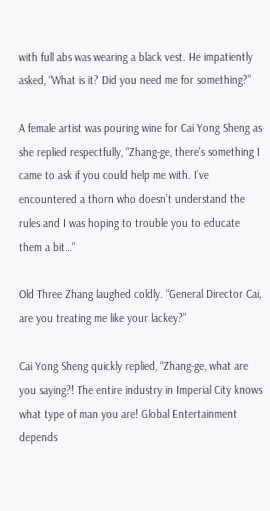with full abs was wearing a black vest. He impatiently asked, “What is it? Did you need me for something?”

A female artist was pouring wine for Cai Yong Sheng as she replied respectfully, “Zhang-ge, there’s something I came to ask if you could help me with. I’ve encountered a thorn who doesn’t understand the rules and I was hoping to trouble you to educate them a bit…”

Old Three Zhang laughed coldly. “General Director Cai, are you treating me like your lackey?”

Cai Yong Sheng quickly replied, “Zhang-ge, what are you saying?! The entire industry in Imperial City knows what type of man you are! Global Entertainment depends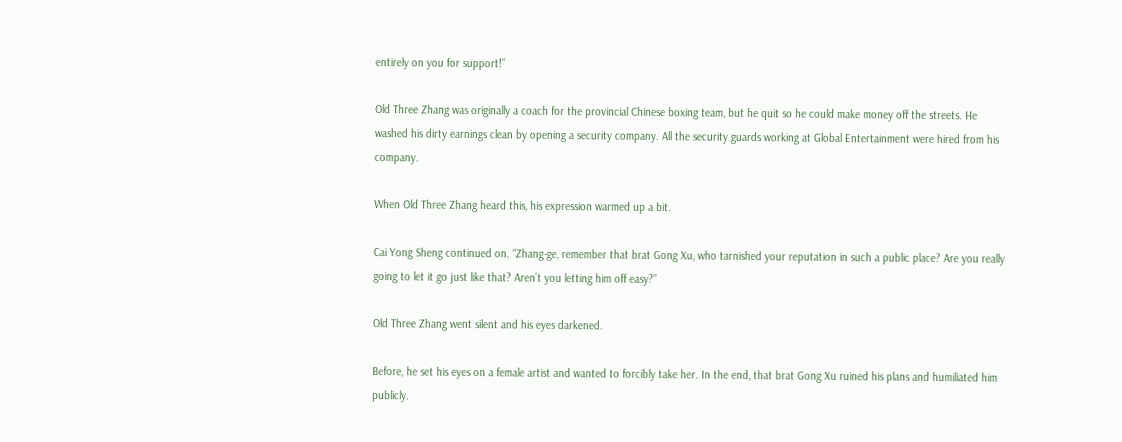entirely on you for support!”

Old Three Zhang was originally a coach for the provincial Chinese boxing team, but he quit so he could make money off the streets. He washed his dirty earnings clean by opening a security company. All the security guards working at Global Entertainment were hired from his company.

When Old Three Zhang heard this, his expression warmed up a bit.

Cai Yong Sheng continued on. “Zhang-ge, remember that brat Gong Xu, who tarnished your reputation in such a public place? Are you really going to let it go just like that? Aren’t you letting him off easy?”

Old Three Zhang went silent and his eyes darkened.

Before, he set his eyes on a female artist and wanted to forcibly take her. In the end, that brat Gong Xu ruined his plans and humiliated him publicly.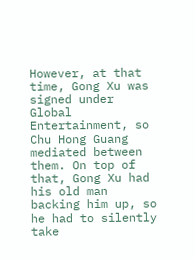However, at that time, Gong Xu was signed under Global Entertainment, so Chu Hong Guang mediated between them. On top of that, Gong Xu had his old man backing him up, so he had to silently take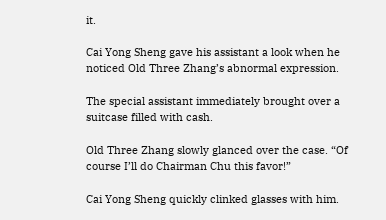it.

Cai Yong Sheng gave his assistant a look when he noticed Old Three Zhang’s abnormal expression.

The special assistant immediately brought over a suitcase filled with cash.

Old Three Zhang slowly glanced over the case. “Of course I’ll do Chairman Chu this favor!”

Cai Yong Sheng quickly clinked glasses with him.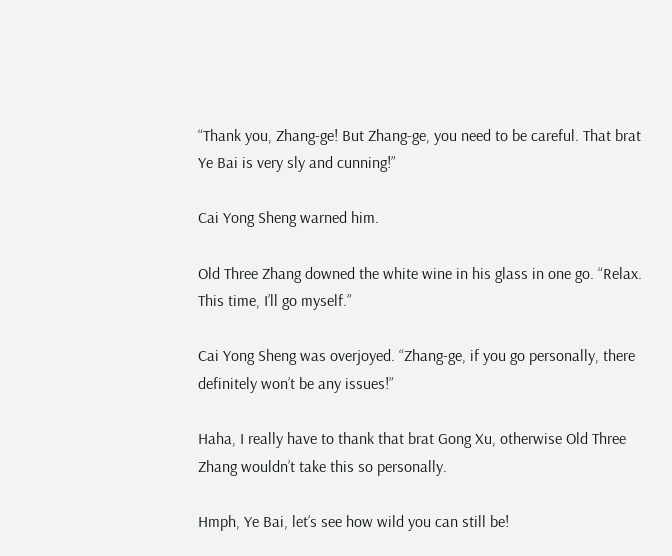“Thank you, Zhang-ge! But Zhang-ge, you need to be careful. That brat Ye Bai is very sly and cunning!”

Cai Yong Sheng warned him.

Old Three Zhang downed the white wine in his glass in one go. “Relax. This time, I’ll go myself.”

Cai Yong Sheng was overjoyed. “Zhang-ge, if you go personally, there definitely won’t be any issues!”

Haha, I really have to thank that brat Gong Xu, otherwise Old Three Zhang wouldn’t take this so personally.

Hmph, Ye Bai, let’s see how wild you can still be!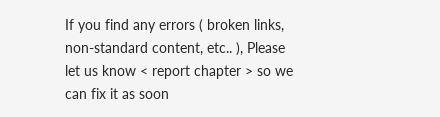If you find any errors ( broken links, non-standard content, etc.. ), Please let us know < report chapter > so we can fix it as soon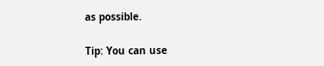as possible.

Tip: You can use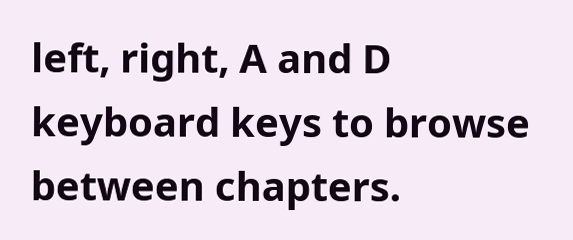left, right, A and D keyboard keys to browse between chapters.